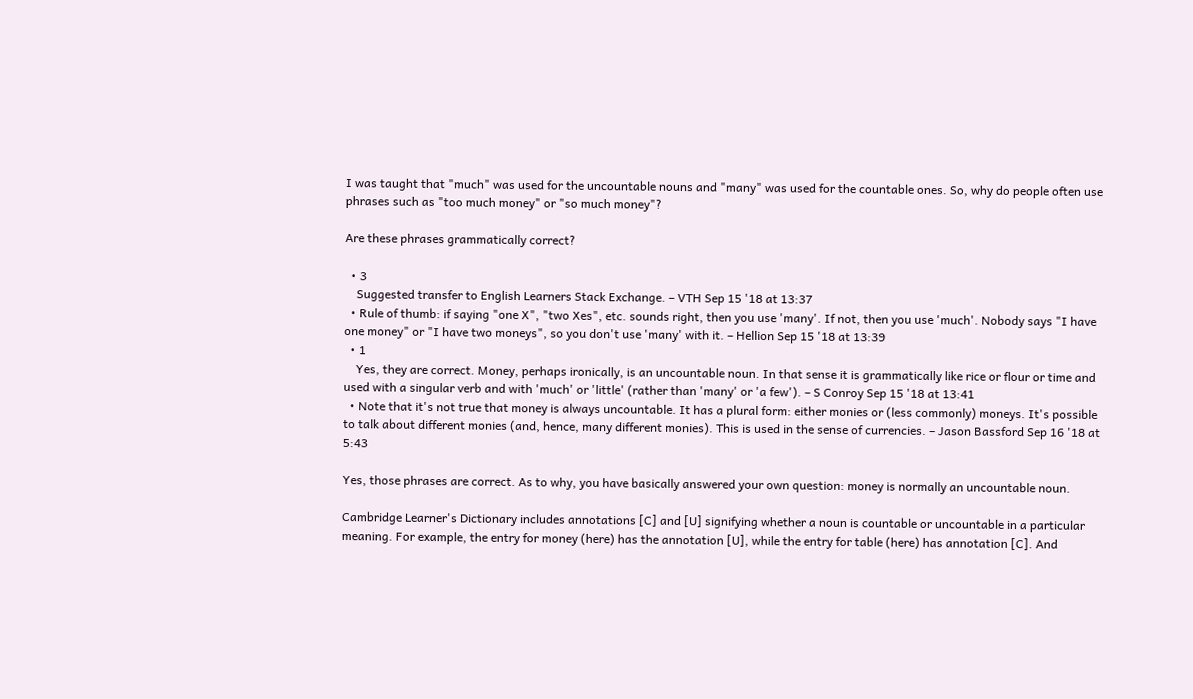I was taught that "much" was used for the uncountable nouns and "many" was used for the countable ones. So, why do people often use phrases such as "too much money" or "so much money"?

Are these phrases grammatically correct?

  • 3
    Suggested transfer to English Learners Stack Exchange. – VTH Sep 15 '18 at 13:37
  • Rule of thumb: if saying "one X", "two Xes", etc. sounds right, then you use 'many'. If not, then you use 'much'. Nobody says "I have one money" or "I have two moneys", so you don't use 'many' with it. – Hellion Sep 15 '18 at 13:39
  • 1
    Yes, they are correct. Money, perhaps ironically, is an uncountable noun. In that sense it is grammatically like rice or flour or time and used with a singular verb and with 'much' or 'little' (rather than 'many' or 'a few'). – S Conroy Sep 15 '18 at 13:41
  • Note that it's not true that money is always uncountable. It has a plural form: either monies or (less commonly) moneys. It's possible to talk about different monies (and, hence, many different monies). This is used in the sense of currencies. – Jason Bassford Sep 16 '18 at 5:43

Yes, those phrases are correct. As to why, you have basically answered your own question: money is normally an uncountable noun.

Cambridge Learner's Dictionary includes annotations [C] and [U] signifying whether a noun is countable or uncountable in a particular meaning. For example, the entry for money (here) has the annotation [U], while the entry for table (here) has annotation [C]. And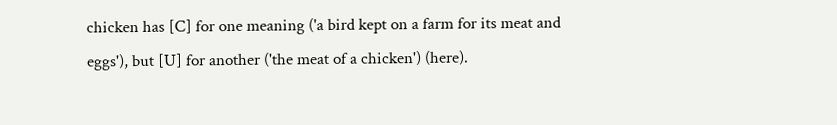chicken has [C] for one meaning ('a bird kept on a farm for its meat and eggs'), but [U] for another ('the meat of a chicken') (here).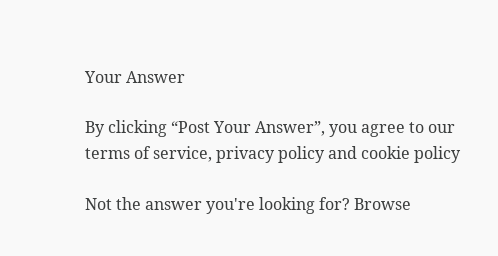Your Answer

By clicking “Post Your Answer”, you agree to our terms of service, privacy policy and cookie policy

Not the answer you're looking for? Browse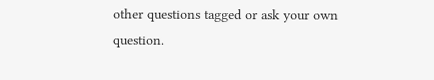other questions tagged or ask your own question.